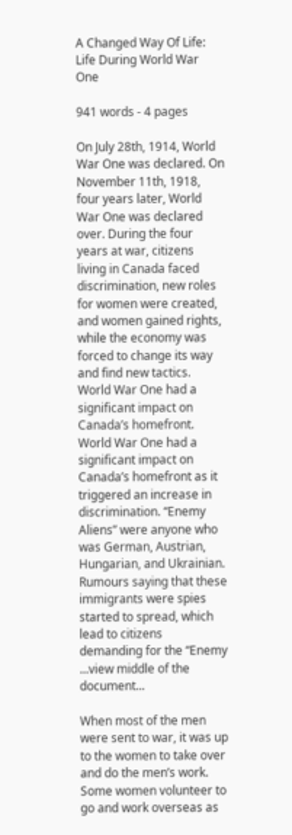A Changed Way Of Life: Life During World War One

941 words - 4 pages

On July 28th, 1914, World War One was declared. On November 11th, 1918, four years later, World War One was declared over. During the four years at war, citizens living in Canada faced discrimination, new roles for women were created, and women gained rights, while the economy was forced to change its way and find new tactics. World War One had a significant impact on Canada’s homefront.
World War One had a significant impact on Canada’s homefront as it triggered an increase in discrimination. “Enemy Aliens” were anyone who was German, Austrian, Hungarian, and Ukrainian. Rumours saying that these immigrants were spies started to spread, which lead to citizens demanding for the “Enemy ...view middle of the document...

When most of the men were sent to war, it was up to the women to take over and do the men’s work. Some women volunteer to go and work overseas as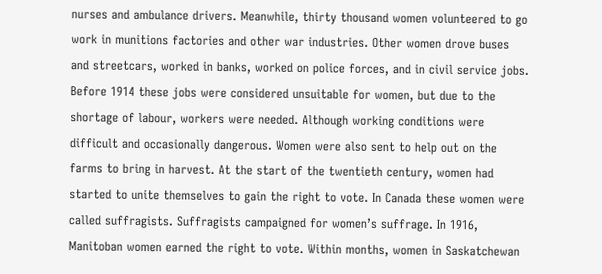nurses and ambulance drivers. Meanwhile, thirty thousand women volunteered to go work in munitions factories and other war industries. Other women drove buses and streetcars, worked in banks, worked on police forces, and in civil service jobs. Before 1914 these jobs were considered unsuitable for women, but due to the shortage of labour, workers were needed. Although working conditions were difficult and occasionally dangerous. Women were also sent to help out on the farms to bring in harvest. At the start of the twentieth century, women had started to unite themselves to gain the right to vote. In Canada these women were called suffragists. Suffragists campaigned for women’s suffrage. In 1916, Manitoban women earned the right to vote. Within months, women in Saskatchewan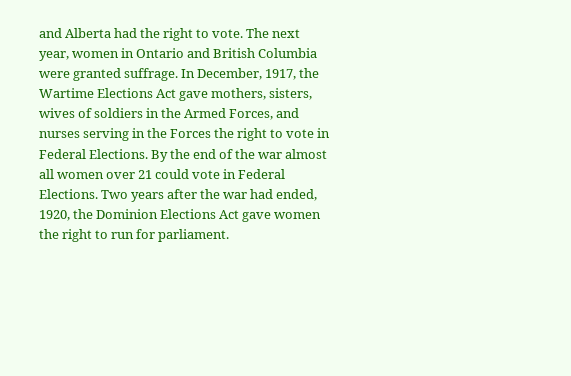and Alberta had the right to vote. The next year, women in Ontario and British Columbia were granted suffrage. In December, 1917, the Wartime Elections Act gave mothers, sisters, wives of soldiers in the Armed Forces, and nurses serving in the Forces the right to vote in Federal Elections. By the end of the war almost all women over 21 could vote in Federal Elections. Two years after the war had ended, 1920, the Dominion Elections Act gave women the right to run for parliament.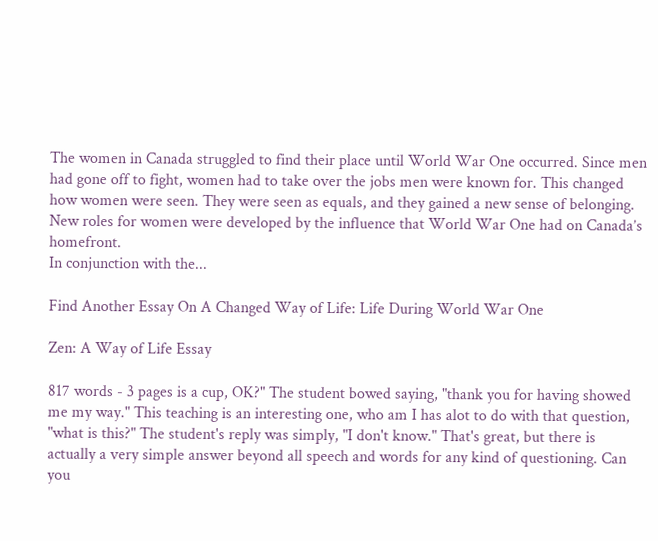The women in Canada struggled to find their place until World War One occurred. Since men had gone off to fight, women had to take over the jobs men were known for. This changed how women were seen. They were seen as equals, and they gained a new sense of belonging. New roles for women were developed by the influence that World War One had on Canada’s homefront.
In conjunction with the...

Find Another Essay On A Changed Way of Life: Life During World War One

Zen: A Way of Life Essay

817 words - 3 pages is a cup, OK?" The student bowed saying, "thank you for having showed me my way." This teaching is an interesting one, who am I has alot to do with that question, "what is this?" The student's reply was simply, "I don't know." That's great, but there is actually a very simple answer beyond all speech and words for any kind of questioning. Can you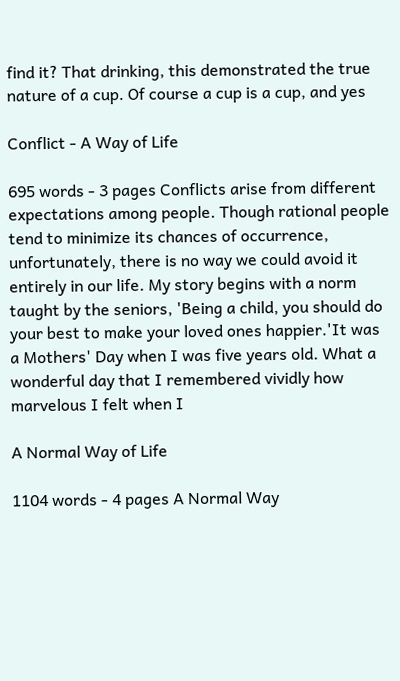find it? That drinking, this demonstrated the true nature of a cup. Of course a cup is a cup, and yes

Conflict - A Way of Life

695 words - 3 pages Conflicts arise from different expectations among people. Though rational people tend to minimize its chances of occurrence, unfortunately, there is no way we could avoid it entirely in our life. My story begins with a norm taught by the seniors, 'Being a child, you should do your best to make your loved ones happier.'It was a Mothers' Day when I was five years old. What a wonderful day that I remembered vividly how marvelous I felt when I

A Normal Way of Life

1104 words - 4 pages A Normal Way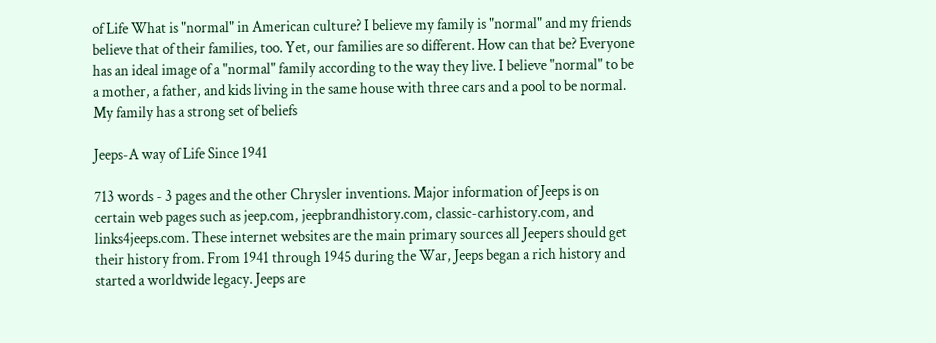of Life What is "normal" in American culture? I believe my family is "normal" and my friends believe that of their families, too. Yet, our families are so different. How can that be? Everyone has an ideal image of a "normal" family according to the way they live. I believe "normal" to be a mother, a father, and kids living in the same house with three cars and a pool to be normal. My family has a strong set of beliefs

Jeeps-A way of Life Since 1941

713 words - 3 pages and the other Chrysler inventions. Major information of Jeeps is on certain web pages such as jeep.com, jeepbrandhistory.com, classic-carhistory.com, and links4jeeps.com. These internet websites are the main primary sources all Jeepers should get their history from. From 1941 through 1945 during the War, Jeeps began a rich history and started a worldwide legacy. Jeeps are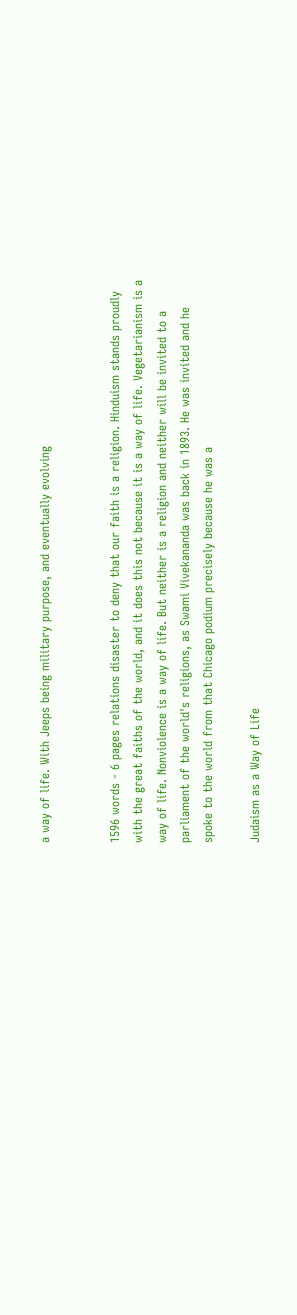a way of life. With Jeeps being military purpose, and eventually evolving


1596 words - 6 pages relations disaster to deny that our faith is a religion. Hinduism stands proudly with the great faiths of the world, and it does this not because it is a way of life. Vegetarianism is a way of life. Nonviolence is a way of life. But neither is a religion and neither will be invited to a parliament of the world's religions, as Swami Vivekananda was back in 1893. He was invited and he spoke to the world from that Chicago podium precisely because he was a

Judaism as a Way of Life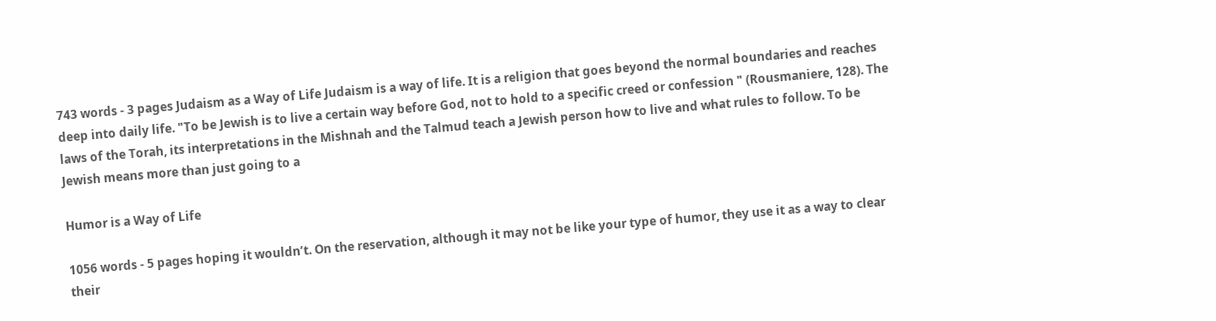743 words - 3 pages Judaism as a Way of Life Judaism is a way of life. It is a religion that goes beyond the normal boundaries and reaches deep into daily life. "To be Jewish is to live a certain way before God, not to hold to a specific creed or confession " (Rousmaniere, 128). The laws of the Torah, its interpretations in the Mishnah and the Talmud teach a Jewish person how to live and what rules to follow. To be Jewish means more than just going to a

Humor is a Way of Life

1056 words - 5 pages hoping it wouldn’t. On the reservation, although it may not be like your type of humor, they use it as a way to clear their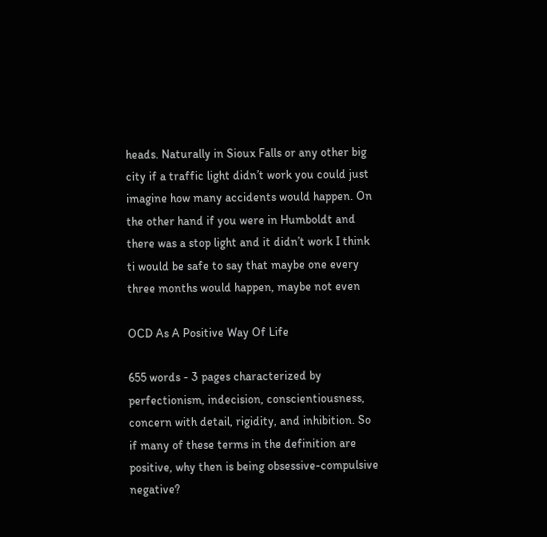heads. Naturally in Sioux Falls or any other big city if a traffic light didn’t work you could just imagine how many accidents would happen. On the other hand if you were in Humboldt and there was a stop light and it didn’t work I think ti would be safe to say that maybe one every three months would happen, maybe not even

OCD As A Positive Way Of Life

655 words - 3 pages characterized by perfectionism, indecision, conscientiousness, concern with detail, rigidity, and inhibition. So if many of these terms in the definition are positive, why then is being obsessive-compulsive negative?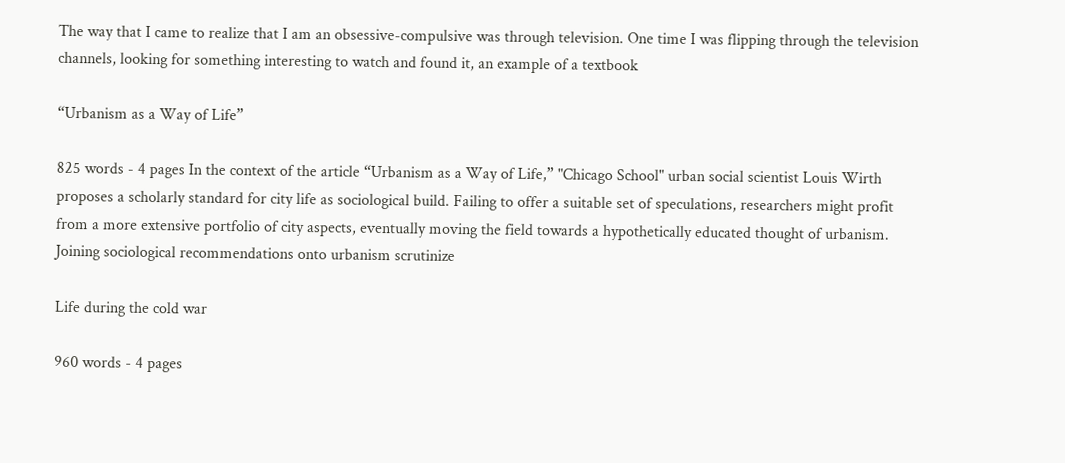The way that I came to realize that I am an obsessive-compulsive was through television. One time I was flipping through the television channels, looking for something interesting to watch and found it, an example of a textbook

“Urbanism as a Way of Life”

825 words - 4 pages In the context of the article “Urbanism as a Way of Life,” "Chicago School" urban social scientist Louis Wirth proposes a scholarly standard for city life as sociological build. Failing to offer a suitable set of speculations, researchers might profit from a more extensive portfolio of city aspects, eventually moving the field towards a hypothetically educated thought of urbanism. Joining sociological recommendations onto urbanism scrutinize

Life during the cold war

960 words - 4 pages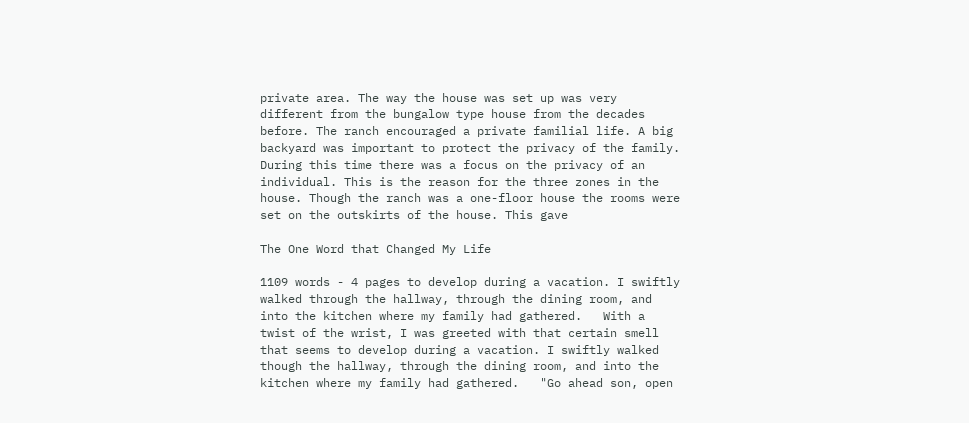private area. The way the house was set up was very different from the bungalow type house from the decades before. The ranch encouraged a private familial life. A big backyard was important to protect the privacy of the family. During this time there was a focus on the privacy of an individual. This is the reason for the three zones in the house. Though the ranch was a one-floor house the rooms were set on the outskirts of the house. This gave

The One Word that Changed My Life

1109 words - 4 pages to develop during a vacation. I swiftly walked through the hallway, through the dining room, and into the kitchen where my family had gathered.   With a twist of the wrist, I was greeted with that certain smell that seems to develop during a vacation. I swiftly walked though the hallway, through the dining room, and into the kitchen where my family had gathered.   "Go ahead son, open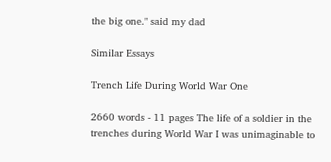the big one." said my dad

Similar Essays

Trench Life During World War One

2660 words - 11 pages The life of a soldier in the trenches during World War I was unimaginable to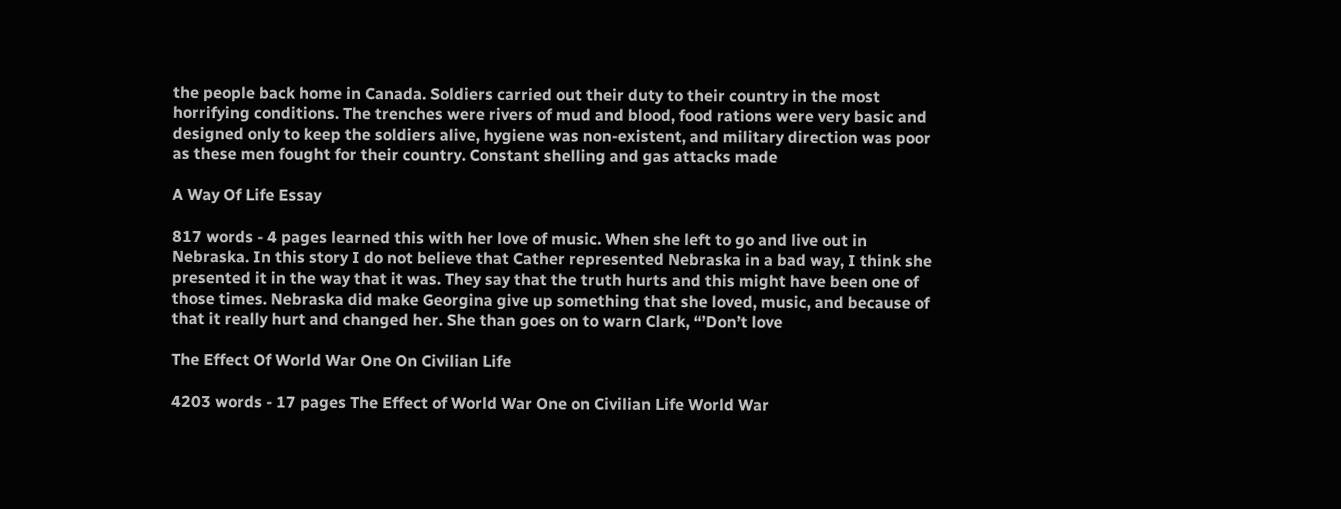the people back home in Canada. Soldiers carried out their duty to their country in the most horrifying conditions. The trenches were rivers of mud and blood, food rations were very basic and designed only to keep the soldiers alive, hygiene was non-existent, and military direction was poor as these men fought for their country. Constant shelling and gas attacks made

A Way Of Life Essay

817 words - 4 pages learned this with her love of music. When she left to go and live out in Nebraska. In this story I do not believe that Cather represented Nebraska in a bad way, I think she presented it in the way that it was. They say that the truth hurts and this might have been one of those times. Nebraska did make Georgina give up something that she loved, music, and because of that it really hurt and changed her. She than goes on to warn Clark, “’Don’t love

The Effect Of World War One On Civilian Life

4203 words - 17 pages The Effect of World War One on Civilian Life World War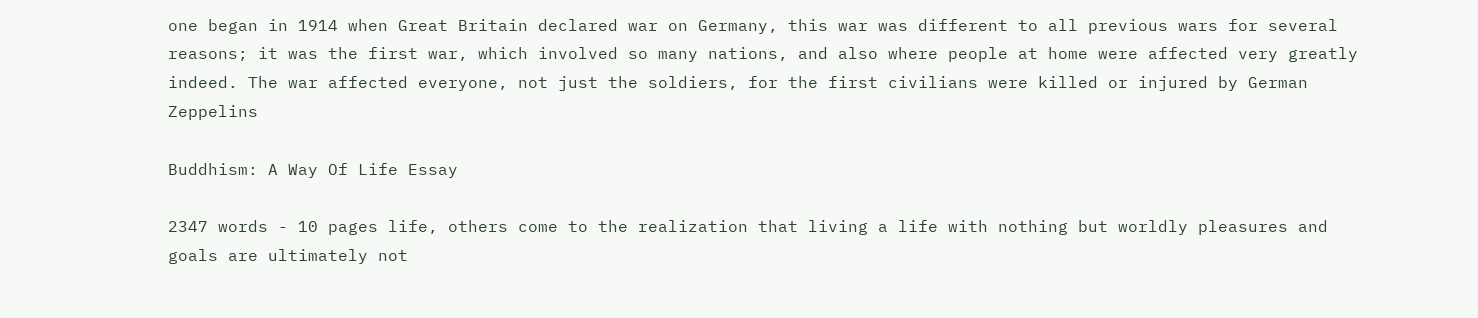one began in 1914 when Great Britain declared war on Germany, this war was different to all previous wars for several reasons; it was the first war, which involved so many nations, and also where people at home were affected very greatly indeed. The war affected everyone, not just the soldiers, for the first civilians were killed or injured by German Zeppelins

Buddhism: A Way Of Life Essay

2347 words - 10 pages life, others come to the realization that living a life with nothing but worldly pleasures and goals are ultimately not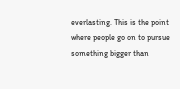everlasting. This is the point where people go on to pursue something bigger than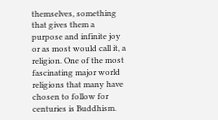themselves, something that gives them a purpose and infinite joy or as most would call it, a religion. One of the most fascinating major world religions that many have chosen to follow for centuries is Buddhism.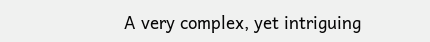A very complex, yet intriguing